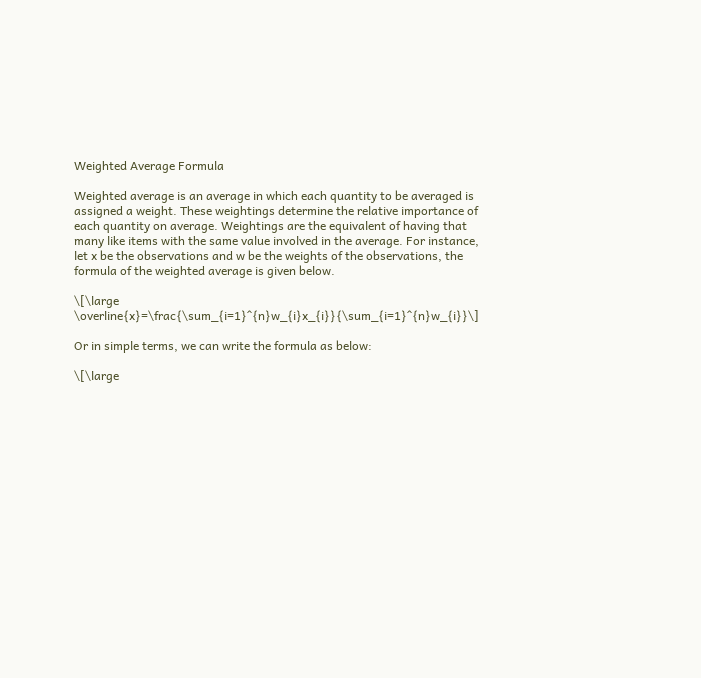Weighted Average Formula

Weighted average is an average in which each quantity to be averaged is assigned a weight. These weightings determine the relative importance of each quantity on average. Weightings are the equivalent of having that many like items with the same value involved in the average. For instance, let x be the observations and w be the weights of the observations, the formula of the weighted average is given below.

\[\large \overline{x}=\frac{\sum_{i=1}^{n}w_{i}x_{i}}{\sum_{i=1}^{n}w_{i}}\]

Or in simple terms, we can write the formula as below:

\[\large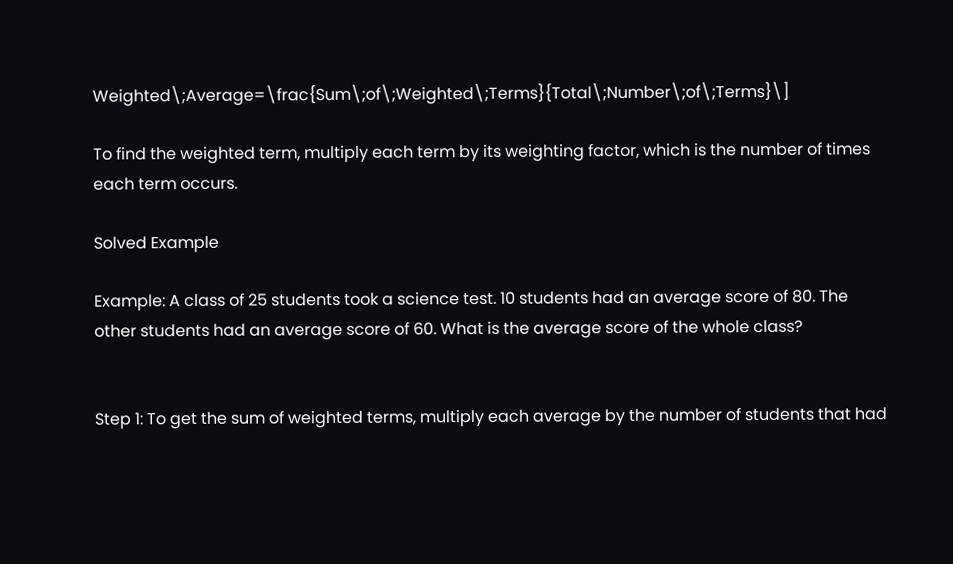Weighted\;Average=\frac{Sum\;of\;Weighted\;Terms}{Total\;Number\;of\;Terms}\]

To find the weighted term, multiply each term by its weighting factor, which is the number of times each term occurs.

Solved Example

Example: A class of 25 students took a science test. 10 students had an average score of 80. The other students had an average score of 60. What is the average score of the whole class?


Step 1: To get the sum of weighted terms, multiply each average by the number of students that had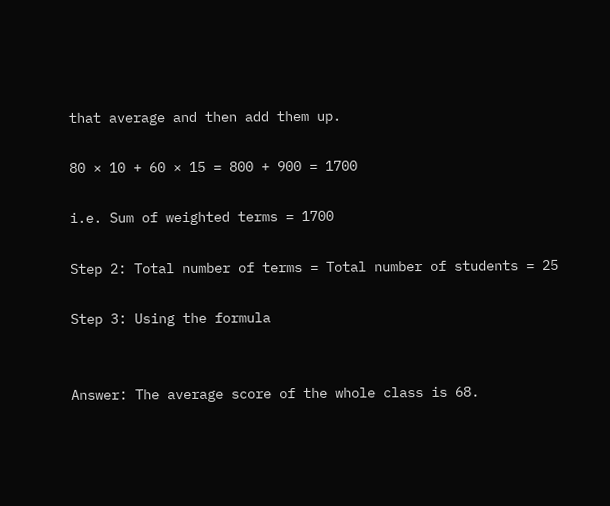that average and then add them up.

80 × 10 + 60 × 15 = 800 + 900 = 1700

i.e. Sum of weighted terms = 1700

Step 2: Total number of terms = Total number of students = 25

Step 3: Using the formula


Answer: The average score of the whole class is 68.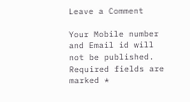Leave a Comment

Your Mobile number and Email id will not be published. Required fields are marked *